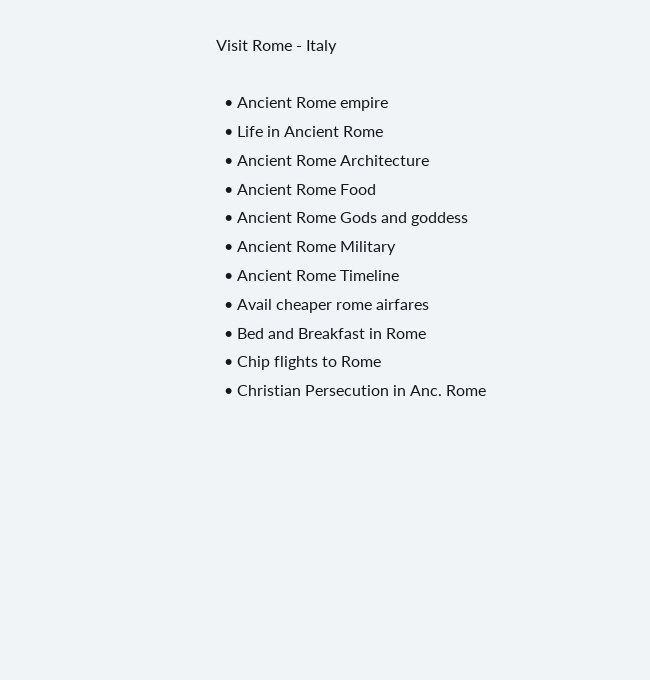Visit Rome - Italy

  • Ancient Rome empire
  • Life in Ancient Rome
  • Ancient Rome Architecture
  • Ancient Rome Food
  • Ancient Rome Gods and goddess
  • Ancient Rome Military
  • Ancient Rome Timeline
  • Avail cheaper rome airfares
  • Bed and Breakfast in Rome
  • Chip flights to Rome
  • Christian Persecution in Anc. Rome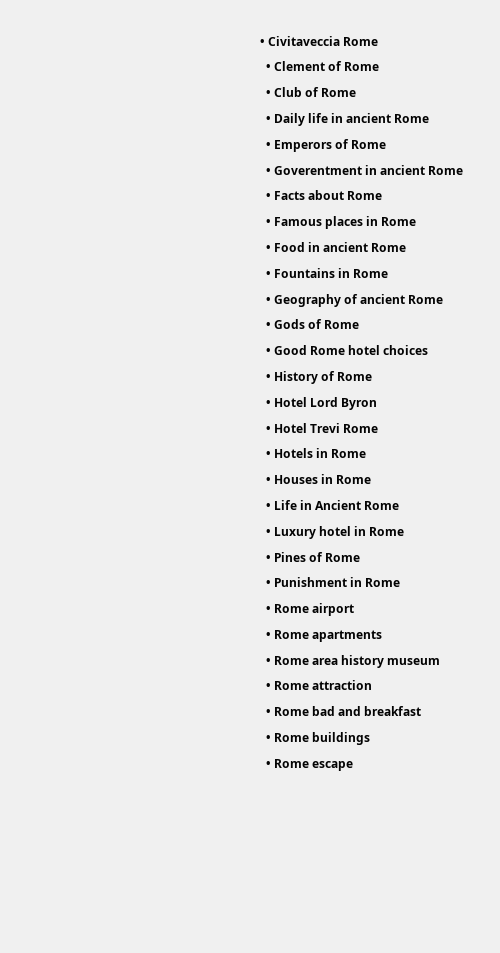• Civitaveccia Rome
  • Clement of Rome
  • Club of Rome
  • Daily life in ancient Rome
  • Emperors of Rome
  • Goverentment in ancient Rome
  • Facts about Rome
  • Famous places in Rome
  • Food in ancient Rome
  • Fountains in Rome
  • Geography of ancient Rome
  • Gods of Rome
  • Good Rome hotel choices
  • History of Rome
  • Hotel Lord Byron
  • Hotel Trevi Rome
  • Hotels in Rome
  • Houses in Rome
  • Life in Ancient Rome
  • Luxury hotel in Rome
  • Pines of Rome
  • Punishment in Rome
  • Rome airport
  • Rome apartments
  • Rome area history museum
  • Rome attraction
  • Rome bad and breakfast
  • Rome buildings
  • Rome escape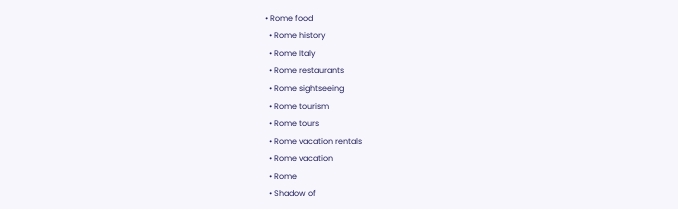• Rome food
  • Rome history
  • Rome Italy
  • Rome restaurants
  • Rome sightseeing
  • Rome tourism
  • Rome tours
  • Rome vacation rentals
  • Rome vacation
  • Rome
  • Shadow of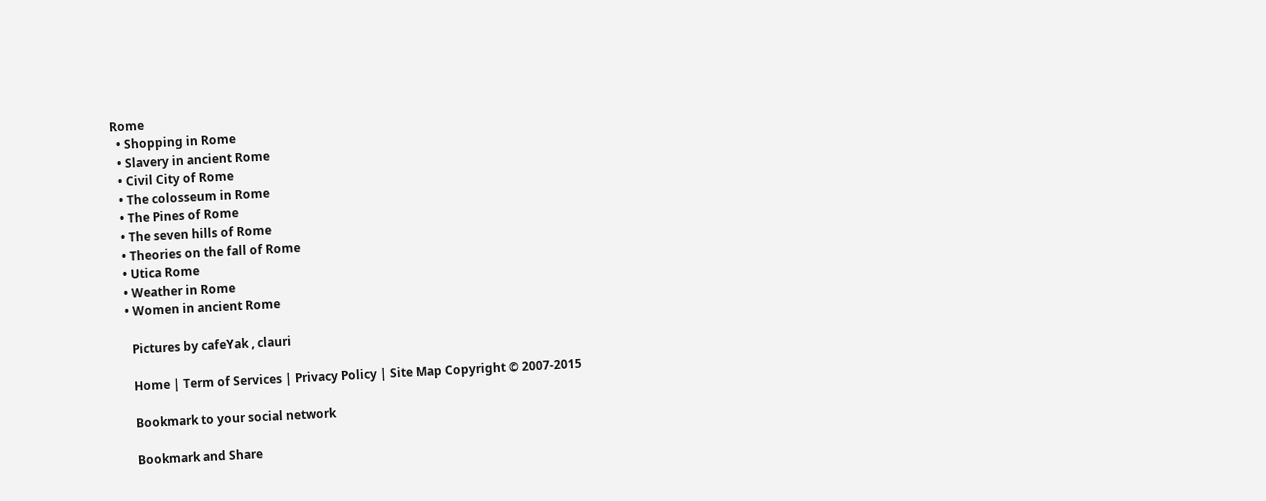Rome
  • Shopping in Rome
  • Slavery in ancient Rome
  • Civil City of Rome
  • The colosseum in Rome
  • The Pines of Rome
  • The seven hills of Rome
  • Theories on the fall of Rome
  • Utica Rome
  • Weather in Rome
  • Women in ancient Rome

    Pictures by cafeYak , clauri

    Home | Term of Services | Privacy Policy | Site Map Copyright © 2007-2015

    Bookmark to your social network

    Bookmark and Share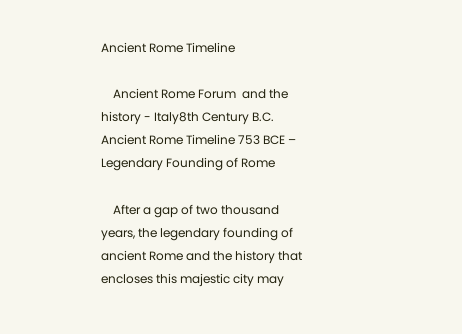Ancient Rome Timeline

    Ancient Rome Forum  and the history - Italy8th Century B.C. Ancient Rome Timeline 753 BCE – Legendary Founding of Rome

    After a gap of two thousand years, the legendary founding of ancient Rome and the history that encloses this majestic city may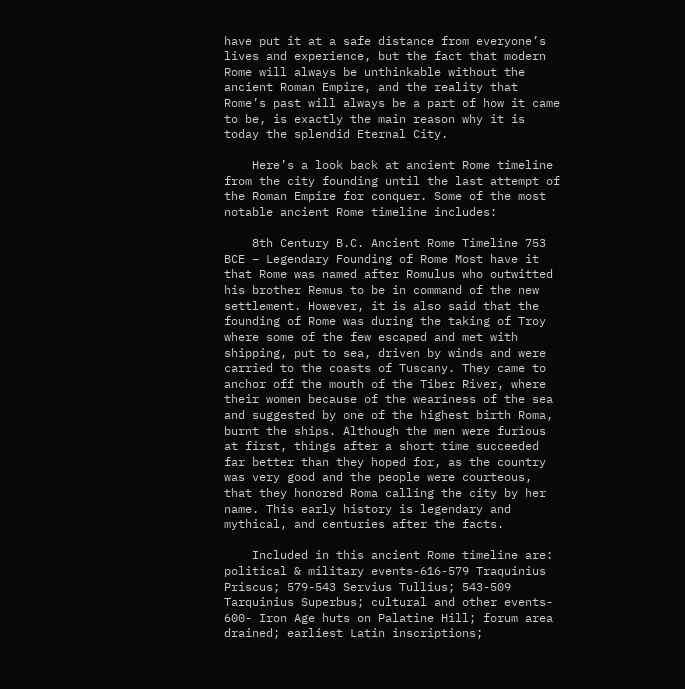have put it at a safe distance from everyone’s lives and experience, but the fact that modern Rome will always be unthinkable without the ancient Roman Empire, and the reality that Rome’s past will always be a part of how it came to be, is exactly the main reason why it is today the splendid Eternal City.

    Here’s a look back at ancient Rome timeline from the city founding until the last attempt of the Roman Empire for conquer. Some of the most notable ancient Rome timeline includes:

    8th Century B.C. Ancient Rome Timeline 753 BCE – Legendary Founding of Rome Most have it that Rome was named after Romulus who outwitted his brother Remus to be in command of the new settlement. However, it is also said that the founding of Rome was during the taking of Troy where some of the few escaped and met with shipping, put to sea, driven by winds and were carried to the coasts of Tuscany. They came to anchor off the mouth of the Tiber River, where their women because of the weariness of the sea and suggested by one of the highest birth Roma, burnt the ships. Although the men were furious at first, things after a short time succeeded far better than they hoped for, as the country was very good and the people were courteous, that they honored Roma calling the city by her name. This early history is legendary and mythical, and centuries after the facts.

    Included in this ancient Rome timeline are: political & military events-616-579 Traquinius Priscus; 579-543 Servius Tullius; 543-509 Tarquinius Superbus; cultural and other events- 600- Iron Age huts on Palatine Hill; forum area drained; earliest Latin inscriptions;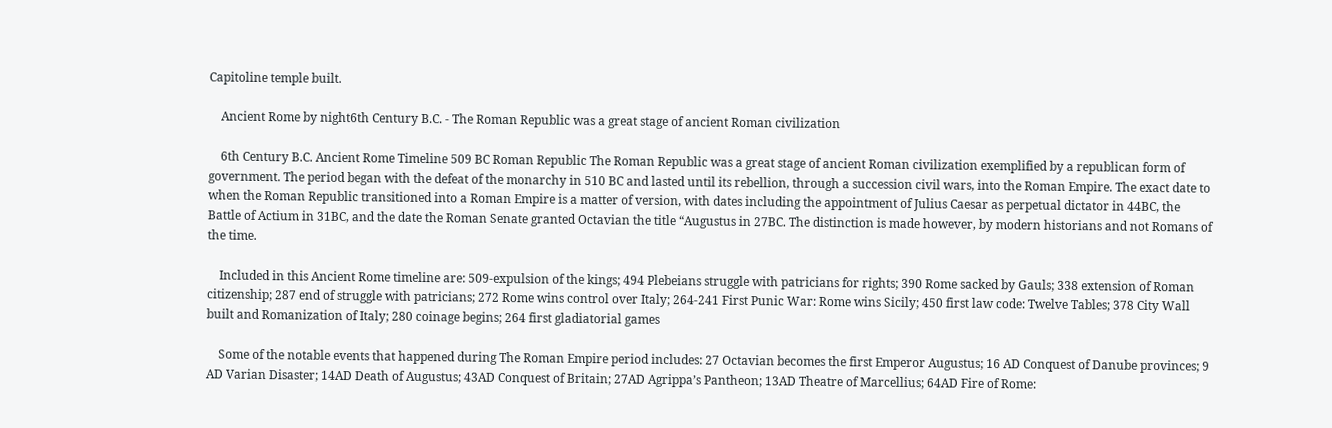Capitoline temple built.

    Ancient Rome by night6th Century B.C. - The Roman Republic was a great stage of ancient Roman civilization

    6th Century B.C. Ancient Rome Timeline 509 BC Roman Republic The Roman Republic was a great stage of ancient Roman civilization exemplified by a republican form of government. The period began with the defeat of the monarchy in 510 BC and lasted until its rebellion, through a succession civil wars, into the Roman Empire. The exact date to when the Roman Republic transitioned into a Roman Empire is a matter of version, with dates including the appointment of Julius Caesar as perpetual dictator in 44BC, the Battle of Actium in 31BC, and the date the Roman Senate granted Octavian the title “Augustus in 27BC. The distinction is made however, by modern historians and not Romans of the time.

    Included in this Ancient Rome timeline are: 509-expulsion of the kings; 494 Plebeians struggle with patricians for rights; 390 Rome sacked by Gauls; 338 extension of Roman citizenship; 287 end of struggle with patricians; 272 Rome wins control over Italy; 264-241 First Punic War: Rome wins Sicily; 450 first law code: Twelve Tables; 378 City Wall built and Romanization of Italy; 280 coinage begins; 264 first gladiatorial games

    Some of the notable events that happened during The Roman Empire period includes: 27 Octavian becomes the first Emperor Augustus; 16 AD Conquest of Danube provinces; 9 AD Varian Disaster; 14AD Death of Augustus; 43AD Conquest of Britain; 27AD Agrippa’s Pantheon; 13AD Theatre of Marcellius; 64AD Fire of Rome: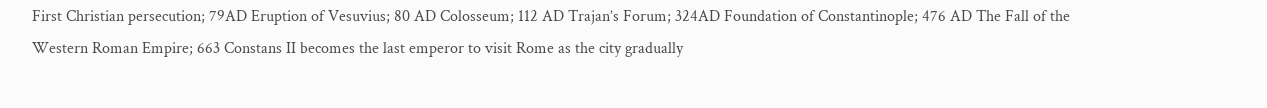First Christian persecution; 79AD Eruption of Vesuvius; 80 AD Colosseum; 112 AD Trajan’s Forum; 324AD Foundation of Constantinople; 476 AD The Fall of the Western Roman Empire; 663 Constans II becomes the last emperor to visit Rome as the city gradually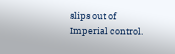slips out of Imperial control.